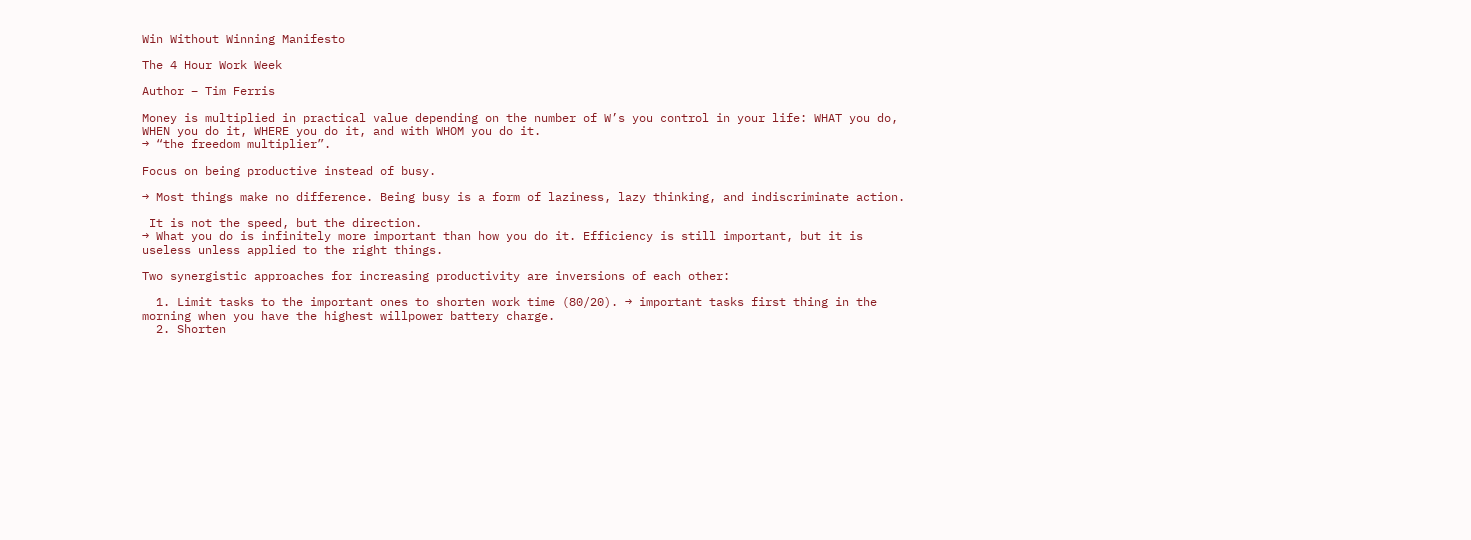Win Without Winning Manifesto

The 4 Hour Work Week

Author – Tim Ferris

Money is multiplied in practical value depending on the number of W’s you control in your life: WHAT you do, WHEN you do it, WHERE you do it, and with WHOM you do it.
→ “the freedom multiplier”.

Focus on being productive instead of busy.

→ Most things make no difference. Being busy is a form of laziness, lazy thinking, and indiscriminate action.

 It is not the speed, but the direction.
→ What you do is infinitely more important than how you do it. Efficiency is still important, but it is useless unless applied to the right things.

Two synergistic approaches for increasing productivity are inversions of each other:

  1. Limit tasks to the important ones to shorten work time (80/20). → important tasks first thing in the morning when you have the highest willpower battery charge.
  2. Shorten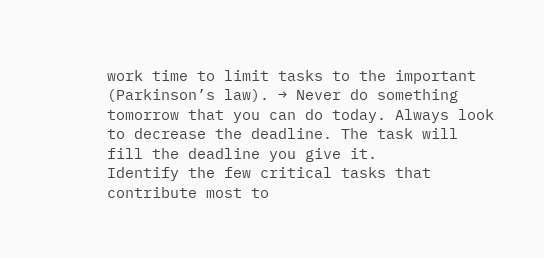work time to limit tasks to the important (Parkinson’s law). → Never do something tomorrow that you can do today. Always look to decrease the deadline. The task will fill the deadline you give it.
Identify the few critical tasks that contribute most to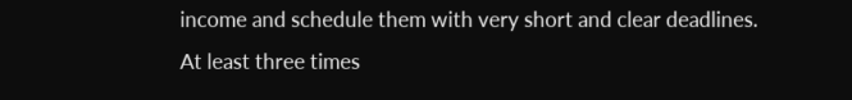income and schedule them with very short and clear deadlines.
At least three times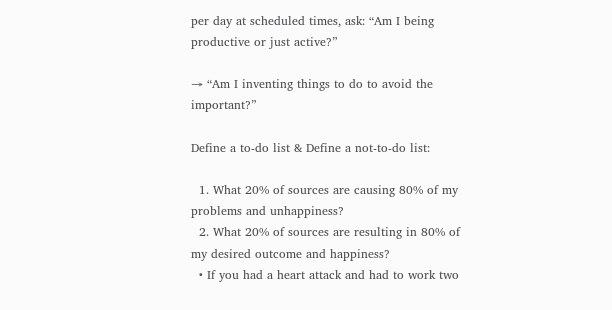per day at scheduled times, ask: “Am I being productive or just active?”

→ “Am I inventing things to do to avoid the important?”

Define a to-do list & Define a not-to-do list:

  1. What 20% of sources are causing 80% of my problems and unhappiness?
  2. What 20% of sources are resulting in 80% of my desired outcome and happiness?
  • If you had a heart attack and had to work two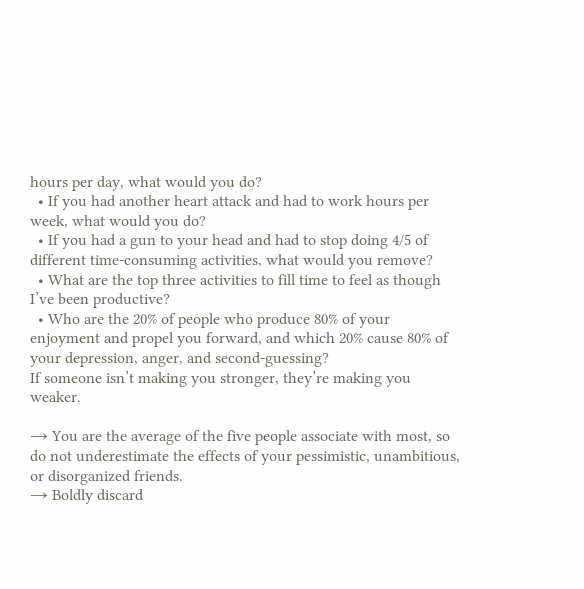hours per day, what would you do?
  • If you had another heart attack and had to work hours per week, what would you do?
  • If you had a gun to your head and had to stop doing 4/5 of different time-consuming activities, what would you remove?
  • What are the top three activities to fill time to feel as though I’ve been productive?
  • Who are the 20% of people who produce 80% of your enjoyment and propel you forward, and which 20% cause 80% of your depression, anger, and second-guessing?
If someone isn’t making you stronger, they’re making you weaker.

→ You are the average of the five people associate with most, so do not underestimate the effects of your pessimistic, unambitious, or disorganized friends.
→ Boldly discard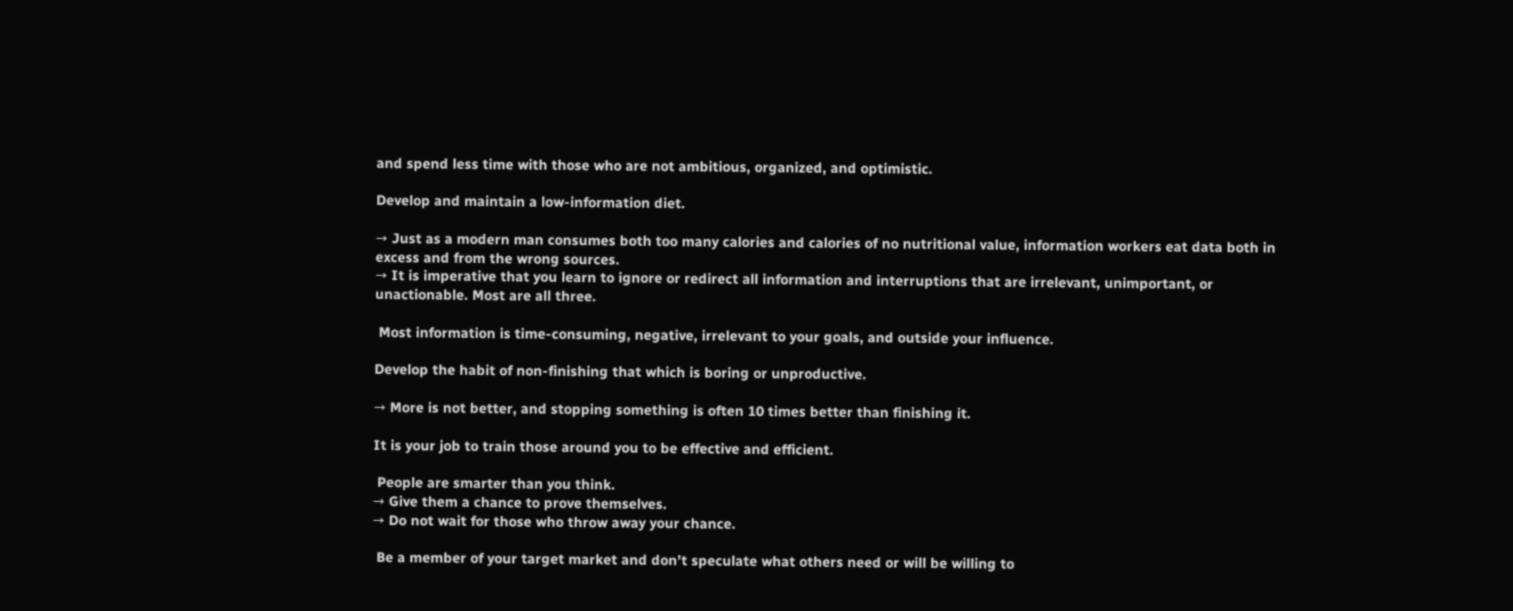and spend less time with those who are not ambitious, organized, and optimistic.

Develop and maintain a low-information diet.

→ Just as a modern man consumes both too many calories and calories of no nutritional value, information workers eat data both in excess and from the wrong sources.
→ It is imperative that you learn to ignore or redirect all information and interruptions that are irrelevant, unimportant, or unactionable. Most are all three.

 Most information is time-consuming, negative, irrelevant to your goals, and outside your influence.

Develop the habit of non-finishing that which is boring or unproductive.

→ More is not better, and stopping something is often 10 times better than finishing it.

It is your job to train those around you to be effective and efficient.

 People are smarter than you think.
→ Give them a chance to prove themselves.
→ Do not wait for those who throw away your chance.

 Be a member of your target market and don’t speculate what others need or will be willing to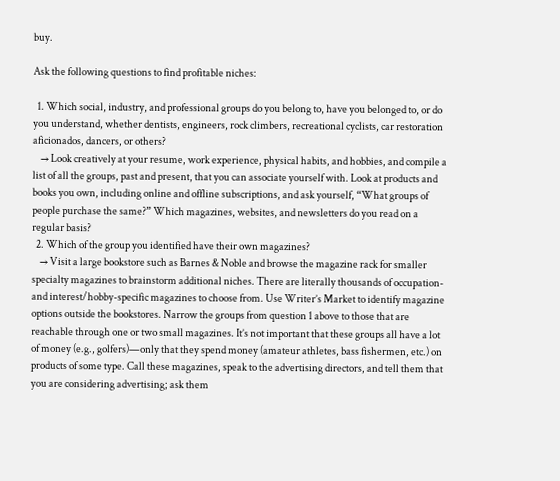buy.

Ask the following questions to find profitable niches:

  1. Which social, industry, and professional groups do you belong to, have you belonged to, or do you understand, whether dentists, engineers, rock climbers, recreational cyclists, car restoration aficionados, dancers, or others?
    → Look creatively at your resume, work experience, physical habits, and hobbies, and compile a list of all the groups, past and present, that you can associate yourself with. Look at products and books you own, including online and offline subscriptions, and ask yourself, “What groups of people purchase the same?” Which magazines, websites, and newsletters do you read on a regular basis?
  2. Which of the group you identified have their own magazines?
    → Visit a large bookstore such as Barnes & Noble and browse the magazine rack for smaller specialty magazines to brainstorm additional niches. There are literally thousands of occupation- and interest/hobby-specific magazines to choose from. Use Writer’s Market to identify magazine options outside the bookstores. Narrow the groups from question 1 above to those that are reachable through one or two small magazines. It’s not important that these groups all have a lot of money (e.g., golfers)—only that they spend money (amateur athletes, bass fishermen, etc.) on products of some type. Call these magazines, speak to the advertising directors, and tell them that you are considering advertising; ask them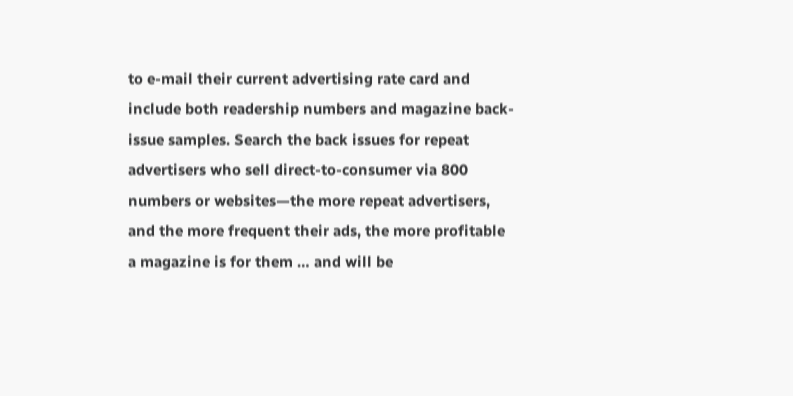to e-mail their current advertising rate card and include both readership numbers and magazine back-issue samples. Search the back issues for repeat advertisers who sell direct-to-consumer via 800 numbers or websites—the more repeat advertisers, and the more frequent their ads, the more profitable a magazine is for them … and will be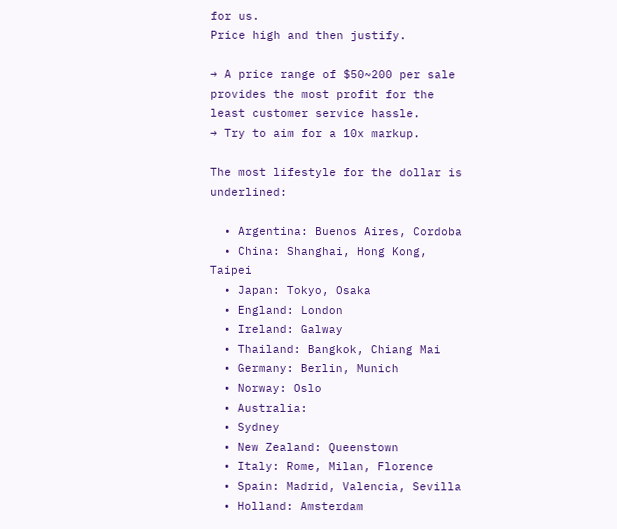for us.
Price high and then justify.

→ A price range of $50~200 per sale provides the most profit for the least customer service hassle.
→ Try to aim for a 10x markup.

The most lifestyle for the dollar is underlined:

  • Argentina: Buenos Aires, Cordoba
  • China: Shanghai, Hong Kong, Taipei
  • Japan: Tokyo, Osaka
  • England: London
  • Ireland: Galway
  • Thailand: Bangkok, Chiang Mai
  • Germany: Berlin, Munich
  • Norway: Oslo
  • Australia:
  • Sydney
  • New Zealand: Queenstown
  • Italy: Rome, Milan, Florence
  • Spain: Madrid, Valencia, Sevilla
  • Holland: Amsterdam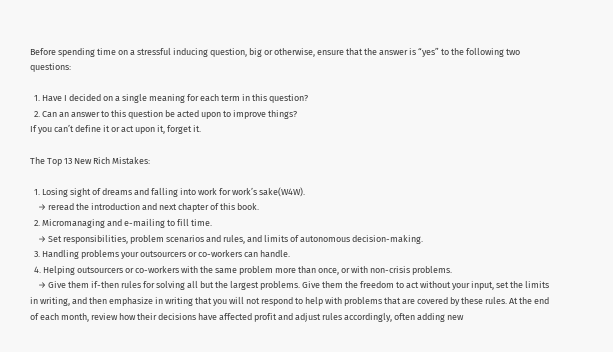Before spending time on a stressful inducing question, big or otherwise, ensure that the answer is “yes” to the following two questions:

  1. Have I decided on a single meaning for each term in this question?
  2. Can an answer to this question be acted upon to improve things?
If you can’t define it or act upon it, forget it.

The Top 13 New Rich Mistakes:

  1. Losing sight of dreams and falling into work for work’s sake(W4W).
    → reread the introduction and next chapter of this book.
  2. Micromanaging and e-mailing to fill time.
    → Set responsibilities, problem scenarios and rules, and limits of autonomous decision-making.
  3. Handling problems your outsourcers or co-workers can handle.
  4. Helping outsourcers or co-workers with the same problem more than once, or with non-crisis problems.
    → Give them if-then rules for solving all but the largest problems. Give them the freedom to act without your input, set the limits in writing, and then emphasize in writing that you will not respond to help with problems that are covered by these rules. At the end of each month, review how their decisions have affected profit and adjust rules accordingly, often adding new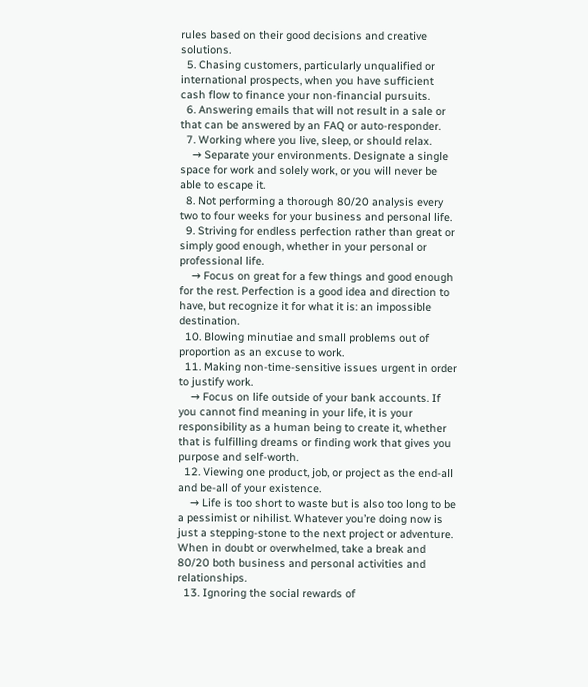rules based on their good decisions and creative solutions.
  5. Chasing customers, particularly unqualified or international prospects, when you have sufficient cash flow to finance your non-financial pursuits.
  6. Answering emails that will not result in a sale or that can be answered by an FAQ or auto-responder.
  7. Working where you live, sleep, or should relax.
    → Separate your environments. Designate a single space for work and solely work, or you will never be able to escape it.
  8. Not performing a thorough 80/20 analysis every two to four weeks for your business and personal life.
  9. Striving for endless perfection rather than great or simply good enough, whether in your personal or professional life.
    → Focus on great for a few things and good enough for the rest. Perfection is a good idea and direction to have, but recognize it for what it is: an impossible destination.
  10. Blowing minutiae and small problems out of proportion as an excuse to work.
  11. Making non-time-sensitive issues urgent in order to justify work.
    → Focus on life outside of your bank accounts. If you cannot find meaning in your life, it is your responsibility as a human being to create it, whether that is fulfilling dreams or finding work that gives you purpose and self-worth.
  12. Viewing one product, job, or project as the end-all and be-all of your existence.
    → Life is too short to waste but is also too long to be a pessimist or nihilist. Whatever you’re doing now is just a stepping-stone to the next project or adventure. When in doubt or overwhelmed, take a break and 80/20 both business and personal activities and relationships.
  13. Ignoring the social rewards of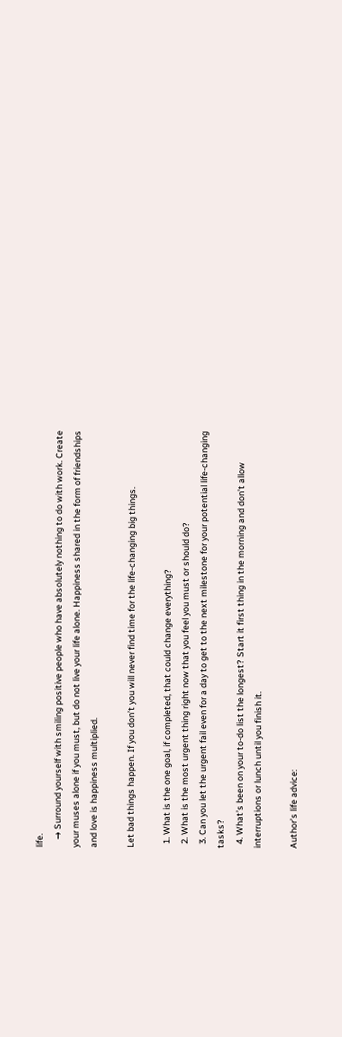life.
    → Surround yourself with smiling positive people who have absolutely nothing to do with work. Create your muses alone if you must, but do not live your life alone. Happiness shared in the form of friendships and love is happiness multiplied.

Let bad things happen. If you don’t you will never find time for the life-changing big things.

  1. What is the one goal, if completed, that could change everything?
  2. What is the most urgent thing right now that you feel you must or should do?
  3. Can you let the urgent fail even for a day to get to the next milestone for your potential life-changing tasks?
  4. What’s been on your to-do list the longest? Start it first thing in the morning and don’t allow interruptions or lunch until you finish it.

Author’s life advice: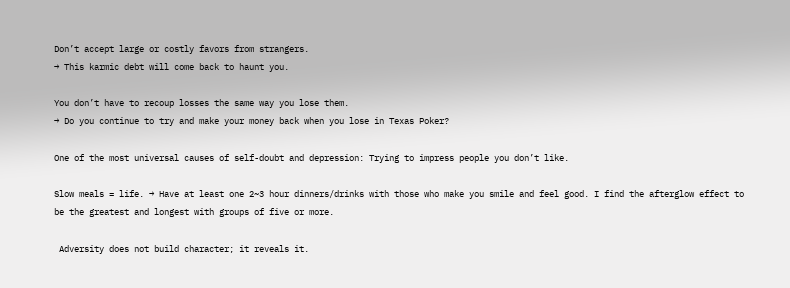Don’t accept large or costly favors from strangers.
→ This karmic debt will come back to haunt you.

You don’t have to recoup losses the same way you lose them.
→ Do you continue to try and make your money back when you lose in Texas Poker?

One of the most universal causes of self-doubt and depression: Trying to impress people you don’t like.

Slow meals = life. → Have at least one 2~3 hour dinners/drinks with those who make you smile and feel good. I find the afterglow effect to be the greatest and longest with groups of five or more.

 Adversity does not build character; it reveals it.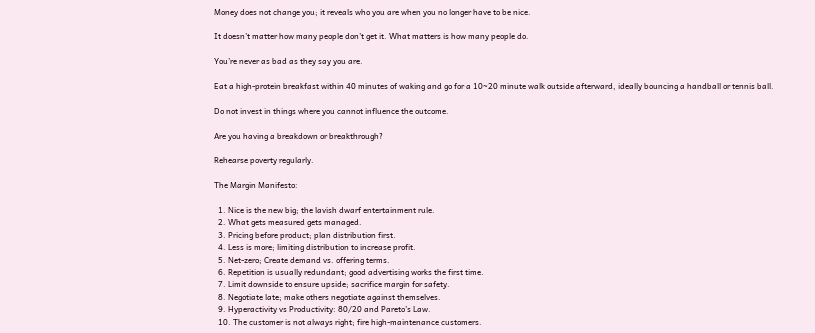Money does not change you; it reveals who you are when you no longer have to be nice.

It doesn’t matter how many people don’t get it. What matters is how many people do.

You’re never as bad as they say you are.

Eat a high-protein breakfast within 40 minutes of waking and go for a 10~20 minute walk outside afterward, ideally bouncing a handball or tennis ball.

Do not invest in things where you cannot influence the outcome.

Are you having a breakdown or breakthrough?

Rehearse poverty regularly.

The Margin Manifesto:

  1. Nice is the new big; the lavish dwarf entertainment rule.
  2. What gets measured gets managed.
  3. Pricing before product; plan distribution first.
  4. Less is more; limiting distribution to increase profit.
  5. Net-zero; Create demand vs. offering terms.
  6. Repetition is usually redundant; good advertising works the first time.
  7. Limit downside to ensure upside; sacrifice margin for safety.
  8. Negotiate late; make others negotiate against themselves.
  9. Hyperactivity vs Productivity: 80/20 and Pareto’s Law.
  10. The customer is not always right; fire high-maintenance customers.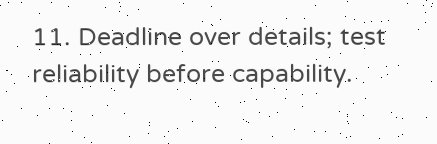11. Deadline over details; test reliability before capability.